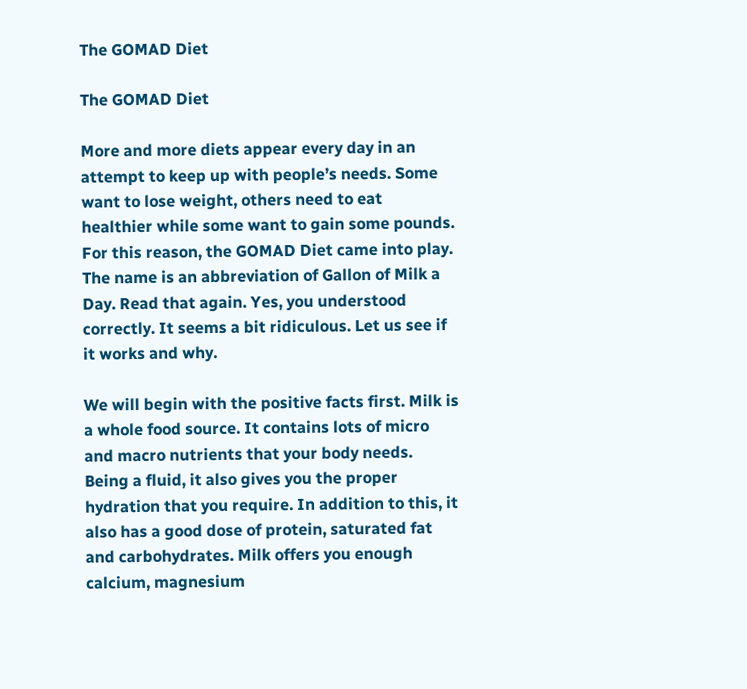The GOMAD Diet

The GOMAD Diet

More and more diets appear every day in an attempt to keep up with people’s needs. Some want to lose weight, others need to eat healthier while some want to gain some pounds. For this reason, the GOMAD Diet came into play. The name is an abbreviation of Gallon of Milk a Day. Read that again. Yes, you understood correctly. It seems a bit ridiculous. Let us see if it works and why.

We will begin with the positive facts first. Milk is a whole food source. It contains lots of micro and macro nutrients that your body needs. Being a fluid, it also gives you the proper hydration that you require. In addition to this, it also has a good dose of protein, saturated fat and carbohydrates. Milk offers you enough calcium, magnesium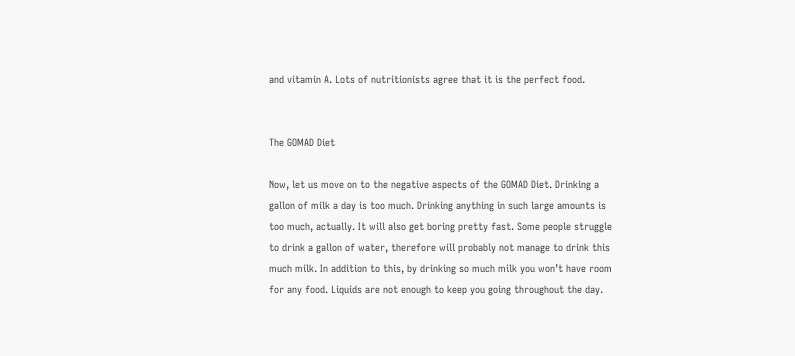and vitamin A. Lots of nutritionists agree that it is the perfect food.


The GOMAD Diet

Now, let us move on to the negative aspects of the GOMAD Diet. Drinking a gallon of milk a day is too much. Drinking anything in such large amounts is too much, actually. It will also get boring pretty fast. Some people struggle to drink a gallon of water, therefore will probably not manage to drink this much milk. In addition to this, by drinking so much milk you won’t have room for any food. Liquids are not enough to keep you going throughout the day.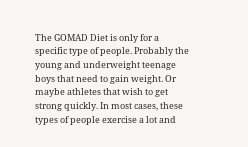The GOMAD Diet is only for a specific type of people. Probably the young and underweight teenage boys that need to gain weight. Or maybe athletes that wish to get strong quickly. In most cases, these types of people exercise a lot and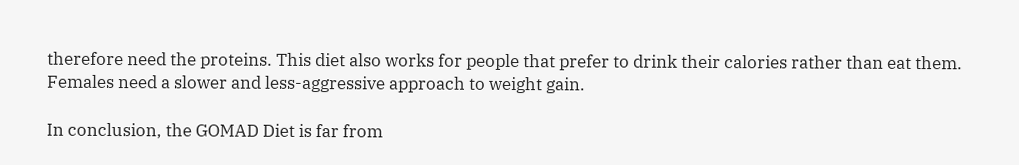therefore need the proteins. This diet also works for people that prefer to drink their calories rather than eat them. Females need a slower and less-aggressive approach to weight gain.

In conclusion, the GOMAD Diet is far from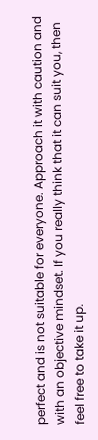perfect and is not suitable for everyone. Approach it with caution and with an objective mindset. If you really think that it can suit you, then feel free to take it up.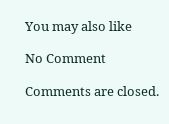You may also like

No Comment

Comments are closed.